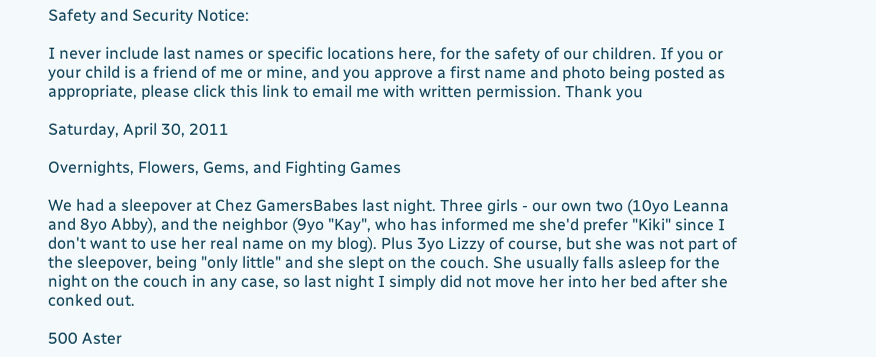Safety and Security Notice:

I never include last names or specific locations here, for the safety of our children. If you or your child is a friend of me or mine, and you approve a first name and photo being posted as appropriate, please click this link to email me with written permission. Thank you

Saturday, April 30, 2011

Overnights, Flowers, Gems, and Fighting Games

We had a sleepover at Chez GamersBabes last night. Three girls - our own two (10yo Leanna and 8yo Abby), and the neighbor (9yo "Kay", who has informed me she'd prefer "Kiki" since I don't want to use her real name on my blog). Plus 3yo Lizzy of course, but she was not part of the sleepover, being "only little" and she slept on the couch. She usually falls asleep for the night on the couch in any case, so last night I simply did not move her into her bed after she conked out.

500 Aster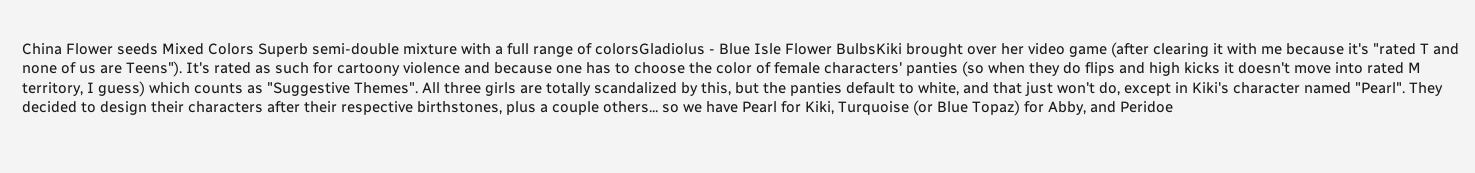China Flower seeds Mixed Colors Superb semi-double mixture with a full range of colorsGladiolus - Blue Isle Flower BulbsKiki brought over her video game (after clearing it with me because it's "rated T and none of us are Teens"). It's rated as such for cartoony violence and because one has to choose the color of female characters' panties (so when they do flips and high kicks it doesn't move into rated M territory, I guess) which counts as "Suggestive Themes". All three girls are totally scandalized by this, but the panties default to white, and that just won't do, except in Kiki's character named "Pearl". They decided to design their characters after their respective birthstones, plus a couple others... so we have Pearl for Kiki, Turquoise (or Blue Topaz) for Abby, and Peridoe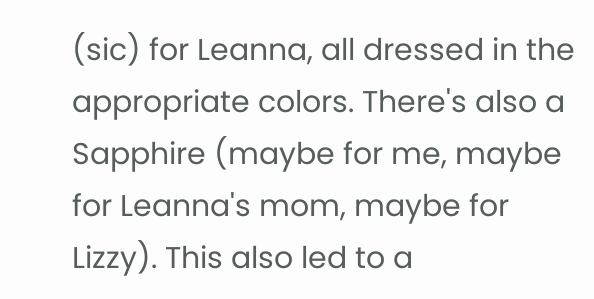(sic) for Leanna, all dressed in the appropriate colors. There's also a Sapphire (maybe for me, maybe for Leanna's mom, maybe for Lizzy). This also led to a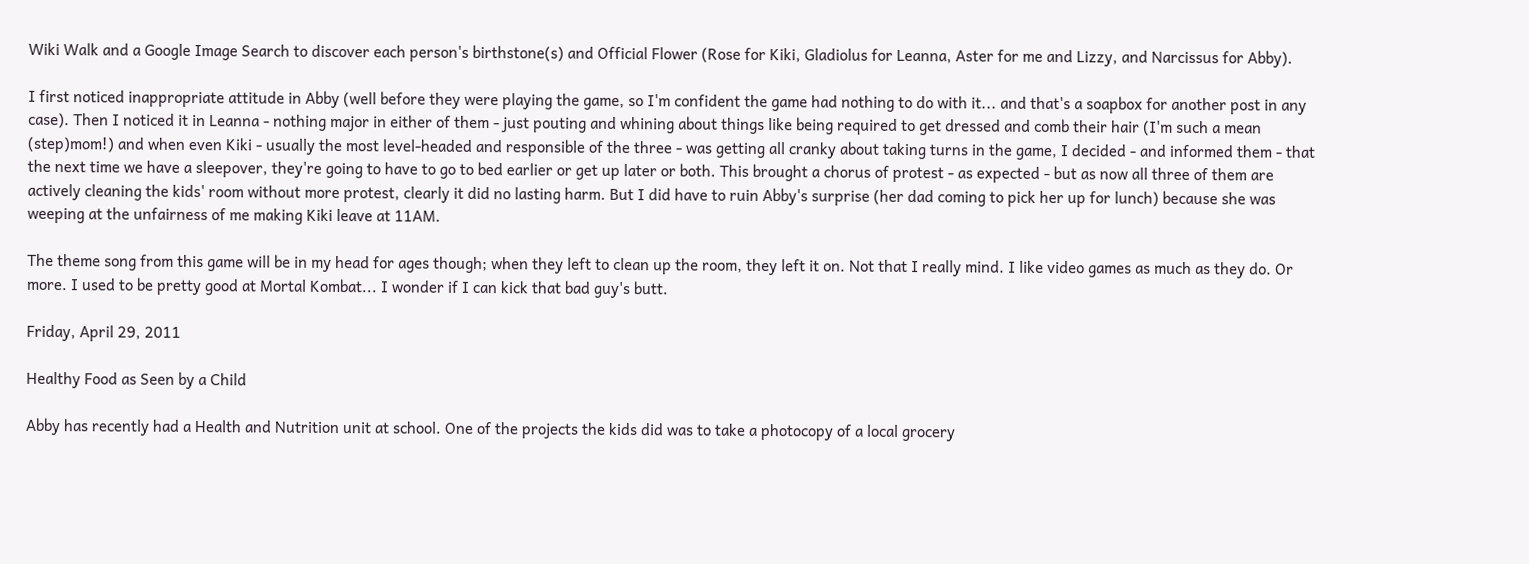Wiki Walk and a Google Image Search to discover each person's birthstone(s) and Official Flower (Rose for Kiki, Gladiolus for Leanna, Aster for me and Lizzy, and Narcissus for Abby).

I first noticed inappropriate attitude in Abby (well before they were playing the game, so I'm confident the game had nothing to do with it... and that's a soapbox for another post in any case). Then I noticed it in Leanna - nothing major in either of them - just pouting and whining about things like being required to get dressed and comb their hair (I'm such a mean (step)mom!) and when even Kiki - usually the most level-headed and responsible of the three - was getting all cranky about taking turns in the game, I decided - and informed them - that the next time we have a sleepover, they're going to have to go to bed earlier or get up later or both. This brought a chorus of protest - as expected - but as now all three of them are actively cleaning the kids' room without more protest, clearly it did no lasting harm. But I did have to ruin Abby's surprise (her dad coming to pick her up for lunch) because she was weeping at the unfairness of me making Kiki leave at 11AM.

The theme song from this game will be in my head for ages though; when they left to clean up the room, they left it on. Not that I really mind. I like video games as much as they do. Or more. I used to be pretty good at Mortal Kombat... I wonder if I can kick that bad guy's butt.

Friday, April 29, 2011

Healthy Food as Seen by a Child

Abby has recently had a Health and Nutrition unit at school. One of the projects the kids did was to take a photocopy of a local grocery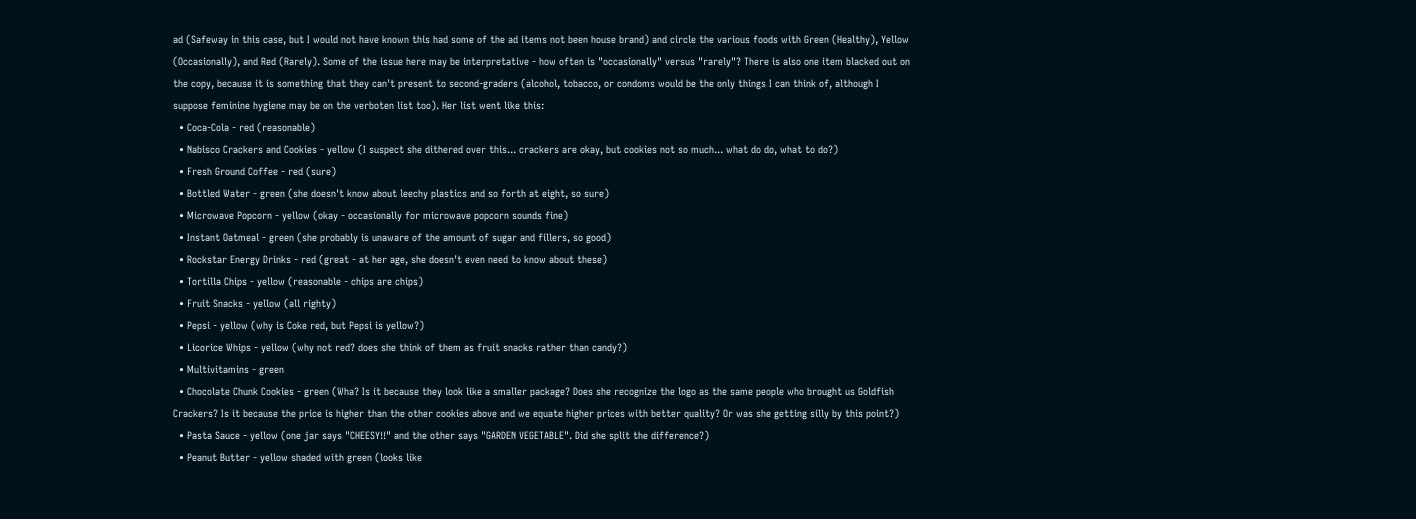ad (Safeway in this case, but I would not have known this had some of the ad items not been house brand) and circle the various foods with Green (Healthy), Yellow (Occasionally), and Red (Rarely). Some of the issue here may be interpretative - how often is "occasionally" versus "rarely"? There is also one item blacked out on the copy, because it is something that they can't present to second-graders (alcohol, tobacco, or condoms would be the only things I can think of, although I suppose feminine hygiene may be on the verboten list too). Her list went like this:
  • Coca-Cola - red (reasonable)
  • Nabisco Crackers and Cookies - yellow (I suspect she dithered over this... crackers are okay, but cookies not so much... what do do, what to do?)
  • Fresh Ground Coffee - red (sure)
  • Bottled Water - green (she doesn't know about leechy plastics and so forth at eight, so sure)
  • Microwave Popcorn - yellow (okay - occasionally for microwave popcorn sounds fine)
  • Instant Oatmeal - green (she probably is unaware of the amount of sugar and fillers, so good)
  • Rockstar Energy Drinks - red (great - at her age, she doesn't even need to know about these)
  • Tortilla Chips - yellow (reasonable - chips are chips)
  • Fruit Snacks - yellow (all righty)
  • Pepsi - yellow (why is Coke red, but Pepsi is yellow?)
  • Licorice Whips - yellow (why not red? does she think of them as fruit snacks rather than candy?)
  • Multivitamins - green
  • Chocolate Chunk Cookies - green (Wha? Is it because they look like a smaller package? Does she recognize the logo as the same people who brought us Goldfish Crackers? Is it because the price is higher than the other cookies above and we equate higher prices with better quality? Or was she getting silly by this point?)
  • Pasta Sauce - yellow (one jar says "CHEESY!!" and the other says "GARDEN VEGETABLE". Did she split the difference?)
  • Peanut Butter - yellow shaded with green (looks like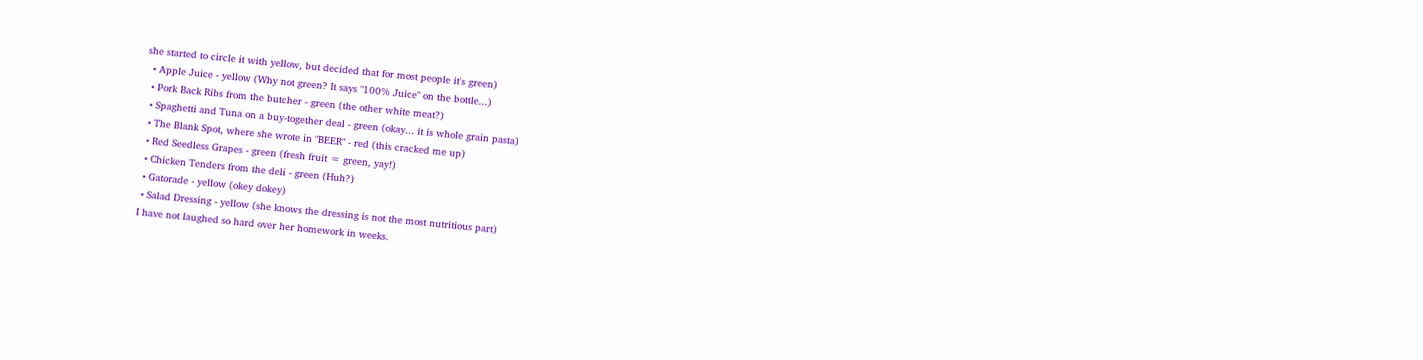she started to circle it with yellow, but decided that for most people it's green)
  • Apple Juice - yellow (Why not green? It says "100% Juice" on the bottle...)
  • Pork Back Ribs from the butcher - green (the other white meat?)
  • Spaghetti and Tuna on a buy-together deal - green (okay... it is whole grain pasta)
  • The Blank Spot, where she wrote in "BEER" - red (this cracked me up)
  • Red Seedless Grapes - green (fresh fruit = green, yay!)
  • Chicken Tenders from the deli - green (Huh?)
  • Gatorade - yellow (okey dokey)
  • Salad Dressing - yellow (she knows the dressing is not the most nutritious part)
 I have not laughed so hard over her homework in weeks.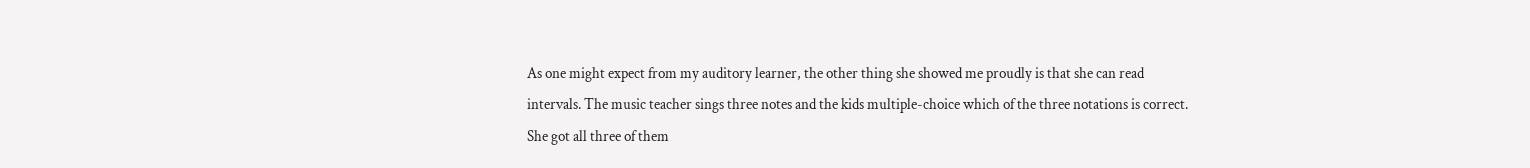As one might expect from my auditory learner, the other thing she showed me proudly is that she can read intervals. The music teacher sings three notes and the kids multiple-choice which of the three notations is correct. She got all three of them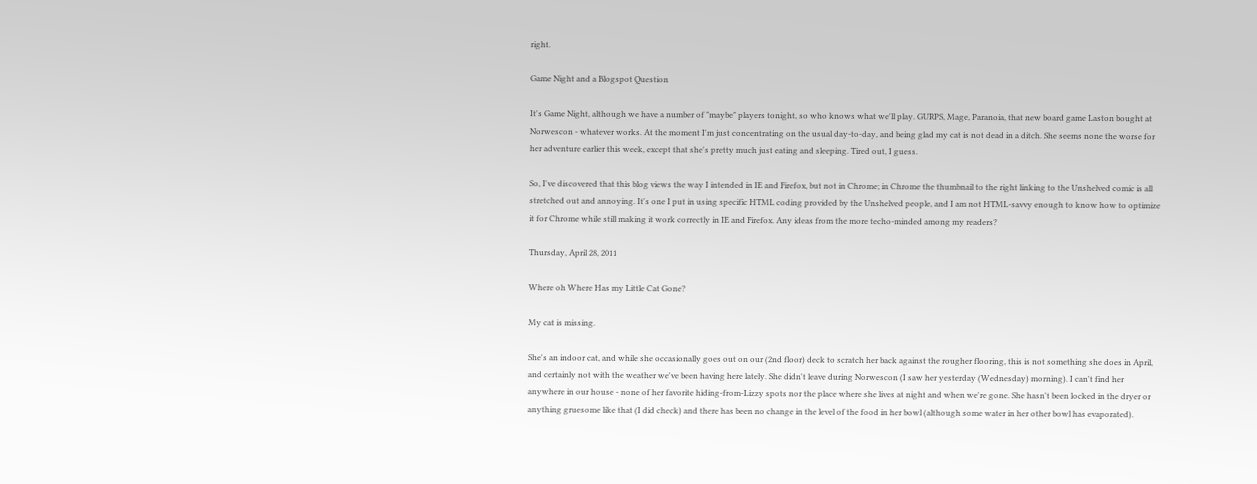right.

Game Night and a Blogspot Question

It's Game Night, although we have a number of "maybe" players tonight, so who knows what we'll play. GURPS, Mage, Paranoia, that new board game Laston bought at Norwescon - whatever works. At the moment I'm just concentrating on the usual day-to-day, and being glad my cat is not dead in a ditch. She seems none the worse for her adventure earlier this week, except that she's pretty much just eating and sleeping. Tired out, I guess.

So, I've discovered that this blog views the way I intended in IE and Firefox, but not in Chrome; in Chrome the thumbnail to the right linking to the Unshelved comic is all stretched out and annoying. It's one I put in using specific HTML coding provided by the Unshelved people, and I am not HTML-savvy enough to know how to optimize it for Chrome while still making it work correctly in IE and Firefox. Any ideas from the more techo-minded among my readers?

Thursday, April 28, 2011

Where oh Where Has my Little Cat Gone?

My cat is missing.

She's an indoor cat, and while she occasionally goes out on our (2nd floor) deck to scratch her back against the rougher flooring, this is not something she does in April, and certainly not with the weather we've been having here lately. She didn't leave during Norwescon (I saw her yesterday (Wednesday) morning). I can't find her anywhere in our house - none of her favorite hiding-from-Lizzy spots nor the place where she lives at night and when we're gone. She hasn't been locked in the dryer or anything gruesome like that (I did check) and there has been no change in the level of the food in her bowl (although some water in her other bowl has evaporated).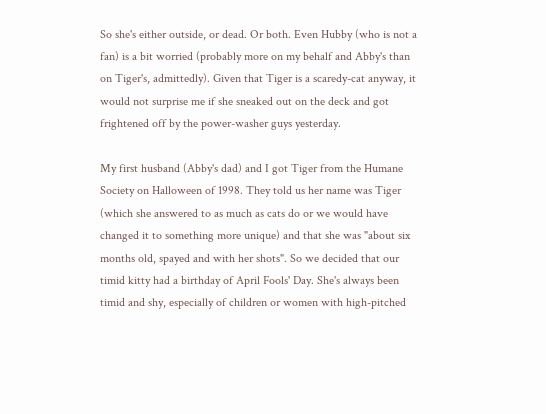So she's either outside, or dead. Or both. Even Hubby (who is not a fan) is a bit worried (probably more on my behalf and Abby's than on Tiger's, admittedly). Given that Tiger is a scaredy-cat anyway, it would not surprise me if she sneaked out on the deck and got frightened off by the power-washer guys yesterday.

My first husband (Abby's dad) and I got Tiger from the Humane Society on Halloween of 1998. They told us her name was Tiger (which she answered to as much as cats do or we would have changed it to something more unique) and that she was "about six months old, spayed and with her shots". So we decided that our timid kitty had a birthday of April Fools' Day. She's always been timid and shy, especially of children or women with high-pitched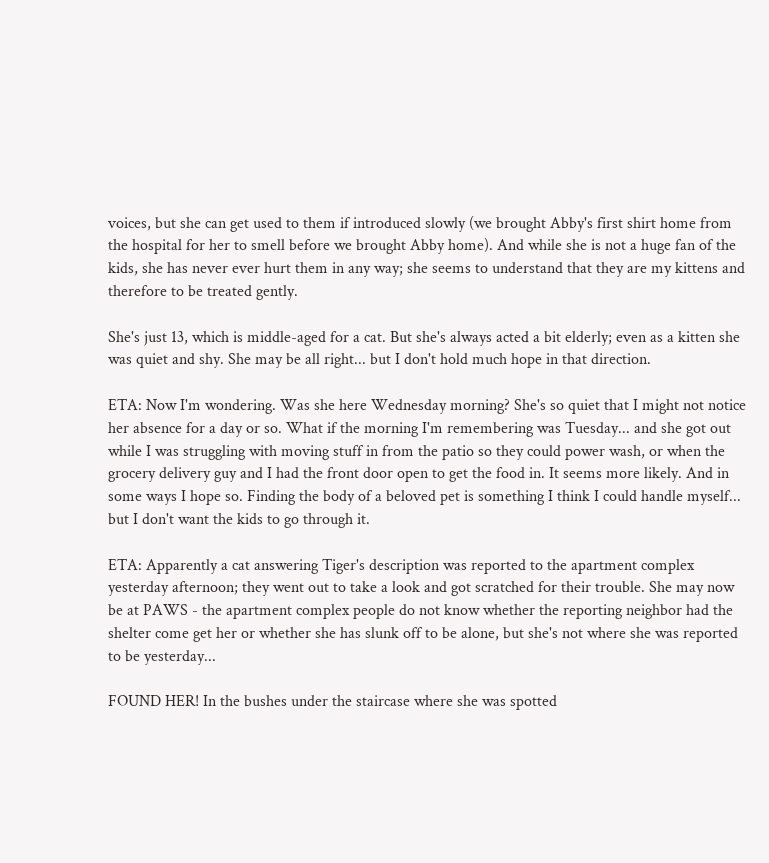voices, but she can get used to them if introduced slowly (we brought Abby's first shirt home from the hospital for her to smell before we brought Abby home). And while she is not a huge fan of the kids, she has never ever hurt them in any way; she seems to understand that they are my kittens and therefore to be treated gently.

She's just 13, which is middle-aged for a cat. But she's always acted a bit elderly; even as a kitten she was quiet and shy. She may be all right... but I don't hold much hope in that direction.

ETA: Now I'm wondering. Was she here Wednesday morning? She's so quiet that I might not notice her absence for a day or so. What if the morning I'm remembering was Tuesday... and she got out while I was struggling with moving stuff in from the patio so they could power wash, or when the grocery delivery guy and I had the front door open to get the food in. It seems more likely. And in some ways I hope so. Finding the body of a beloved pet is something I think I could handle myself... but I don't want the kids to go through it.

ETA: Apparently a cat answering Tiger's description was reported to the apartment complex yesterday afternoon; they went out to take a look and got scratched for their trouble. She may now be at PAWS - the apartment complex people do not know whether the reporting neighbor had the shelter come get her or whether she has slunk off to be alone, but she's not where she was reported to be yesterday...

FOUND HER! In the bushes under the staircase where she was spotted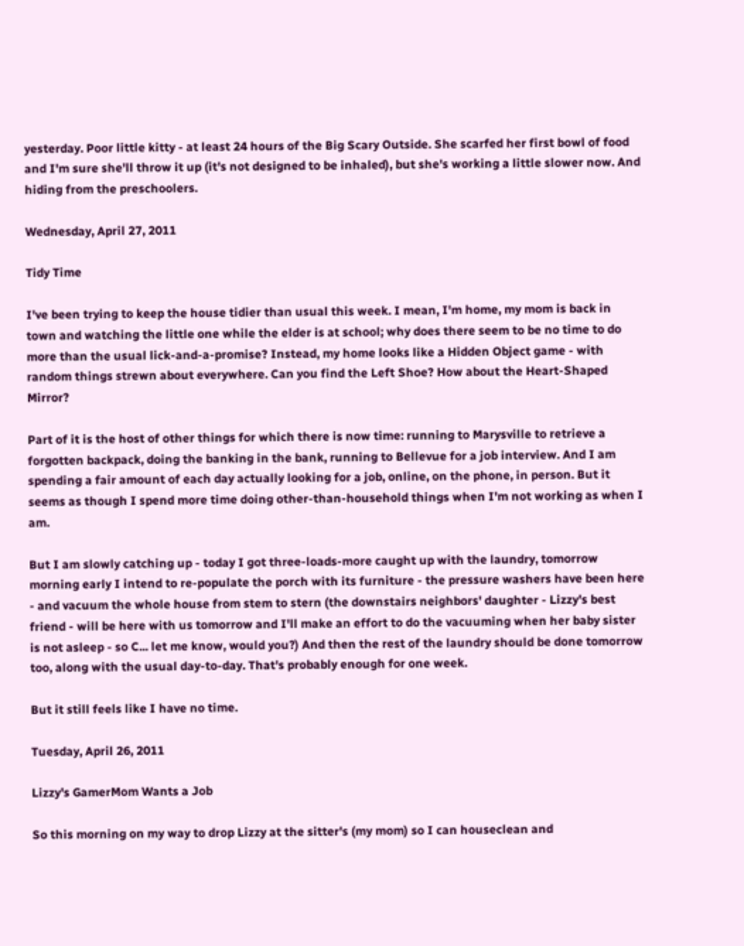yesterday. Poor little kitty - at least 24 hours of the Big Scary Outside. She scarfed her first bowl of food and I'm sure she'll throw it up (it's not designed to be inhaled), but she's working a little slower now. And hiding from the preschoolers.

Wednesday, April 27, 2011

Tidy Time

I've been trying to keep the house tidier than usual this week. I mean, I'm home, my mom is back in town and watching the little one while the elder is at school; why does there seem to be no time to do more than the usual lick-and-a-promise? Instead, my home looks like a Hidden Object game - with random things strewn about everywhere. Can you find the Left Shoe? How about the Heart-Shaped Mirror?

Part of it is the host of other things for which there is now time: running to Marysville to retrieve a forgotten backpack, doing the banking in the bank, running to Bellevue for a job interview. And I am spending a fair amount of each day actually looking for a job, online, on the phone, in person. But it seems as though I spend more time doing other-than-household things when I'm not working as when I am.

But I am slowly catching up - today I got three-loads-more caught up with the laundry, tomorrow morning early I intend to re-populate the porch with its furniture - the pressure washers have been here - and vacuum the whole house from stem to stern (the downstairs neighbors' daughter - Lizzy's best friend - will be here with us tomorrow and I'll make an effort to do the vacuuming when her baby sister is not asleep - so C... let me know, would you?) And then the rest of the laundry should be done tomorrow too, along with the usual day-to-day. That's probably enough for one week.

But it still feels like I have no time.

Tuesday, April 26, 2011

Lizzy's GamerMom Wants a Job

So this morning on my way to drop Lizzy at the sitter's (my mom) so I can houseclean and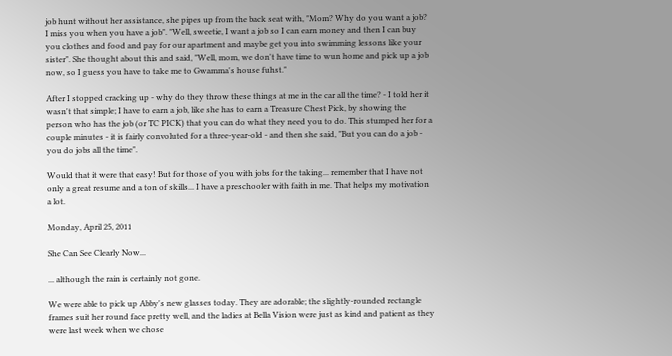job hunt without her assistance, she pipes up from the back seat with, "Mom? Why do you want a job? I miss you when you have a job". "Well, sweetie, I want a job so I can earn money and then I can buy you clothes and food and pay for our apartment and maybe get you into swimming lessons like your sister". She thought about this and said, "Well, mom, we don't have time to wun home and pick up a job now, so I guess you have to take me to Gwamma's house fuhst."

After I stopped cracking up - why do they throw these things at me in the car all the time? - I told her it wasn't that simple; I have to earn a job, like she has to earn a Treasure Chest Pick, by showing the person who has the job (or TC PICK) that you can do what they need you to do. This stumped her for a couple minutes - it is fairly convoluted for a three-year-old - and then she said, "But you can do a job - you do jobs all the time".

Would that it were that easy! But for those of you with jobs for the taking... remember that I have not only a great resume and a ton of skills... I have a preschooler with faith in me. That helps my motivation a lot.

Monday, April 25, 2011

She Can See Clearly Now...

... although the rain is certainly not gone.

We were able to pick up Abby's new glasses today. They are adorable; the slightly-rounded rectangle frames suit her round face pretty well, and the ladies at Bella Vision were just as kind and patient as they were last week when we chose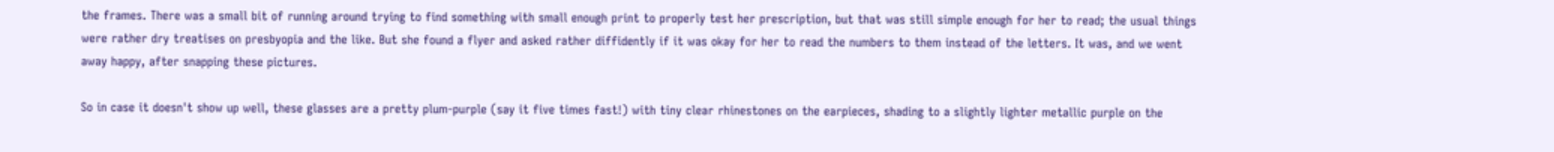the frames. There was a small bit of running around trying to find something with small enough print to properly test her prescription, but that was still simple enough for her to read; the usual things were rather dry treatises on presbyopia and the like. But she found a flyer and asked rather diffidently if it was okay for her to read the numbers to them instead of the letters. It was, and we went away happy, after snapping these pictures.

So in case it doesn't show up well, these glasses are a pretty plum-purple (say it five times fast!) with tiny clear rhinestones on the earpieces, shading to a slightly lighter metallic purple on the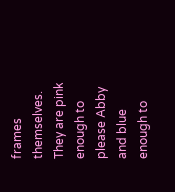frames themselves. They are pink enough to please Abby and blue enough to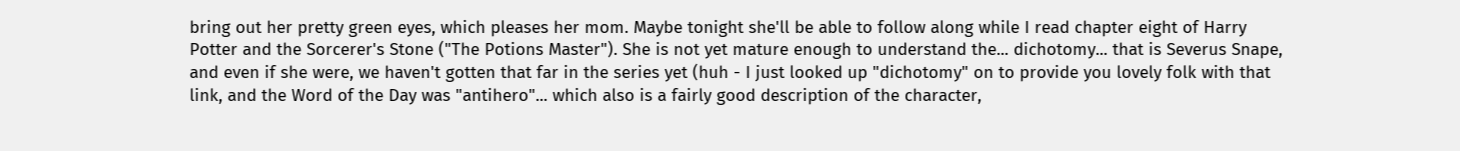bring out her pretty green eyes, which pleases her mom. Maybe tonight she'll be able to follow along while I read chapter eight of Harry Potter and the Sorcerer's Stone ("The Potions Master"). She is not yet mature enough to understand the... dichotomy... that is Severus Snape, and even if she were, we haven't gotten that far in the series yet (huh - I just looked up "dichotomy" on to provide you lovely folk with that link, and the Word of the Day was "antihero"... which also is a fairly good description of the character,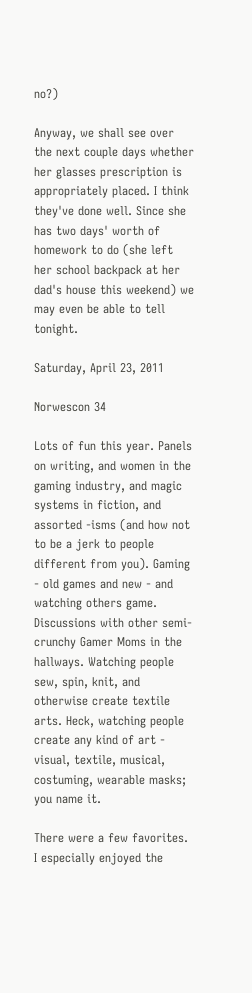no?)

Anyway, we shall see over the next couple days whether her glasses prescription is appropriately placed. I think they've done well. Since she has two days' worth of homework to do (she left her school backpack at her dad's house this weekend) we may even be able to tell tonight.

Saturday, April 23, 2011

Norwescon 34

Lots of fun this year. Panels on writing, and women in the gaming industry, and magic systems in fiction, and assorted -isms (and how not to be a jerk to people different from you). Gaming - old games and new - and watching others game. Discussions with other semi-crunchy Gamer Moms in the hallways. Watching people sew, spin, knit, and otherwise create textile arts. Heck, watching people create any kind of art - visual, textile, musical, costuming, wearable masks; you name it.

There were a few favorites. I especially enjoyed the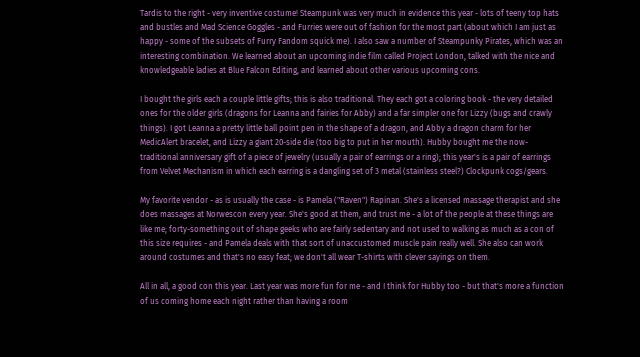Tardis to the right - very inventive costume! Steampunk was very much in evidence this year - lots of teeny top hats and bustles and Mad Science Goggles - and Furries were out of fashion for the most part (about which I am just as happy - some of the subsets of Furry Fandom squick me). I also saw a number of Steampunky Pirates, which was an interesting combination. We learned about an upcoming indie film called Project London, talked with the nice and knowledgeable ladies at Blue Falcon Editing, and learned about other various upcoming cons.

I bought the girls each a couple little gifts; this is also traditional. They each got a coloring book - the very detailed ones for the older girls (dragons for Leanna and fairies for Abby) and a far simpler one for Lizzy (bugs and crawly things). I got Leanna a pretty little ball point pen in the shape of a dragon, and Abby a dragon charm for her MedicAlert bracelet, and Lizzy a giant 20-side die (too big to put in her mouth). Hubby bought me the now-traditional anniversary gift of a piece of jewelry (usually a pair of earrings or a ring); this year's is a pair of earrings from Velvet Mechanism in which each earring is a dangling set of 3 metal (stainless steel?) Clockpunk cogs/gears.

My favorite vendor - as is usually the case - is Pamela ("Raven") Rapinan. She's a licensed massage therapist and she does massages at Norwescon every year. She's good at them, and trust me - a lot of the people at these things are like me; forty-something out of shape geeks who are fairly sedentary and not used to walking as much as a con of this size requires - and Pamela deals with that sort of unaccustomed muscle pain really well. She also can work around costumes and that's no easy feat; we don't all wear T-shirts with clever sayings on them.

All in all, a good con this year. Last year was more fun for me - and I think for Hubby too - but that's more a function of us coming home each night rather than having a room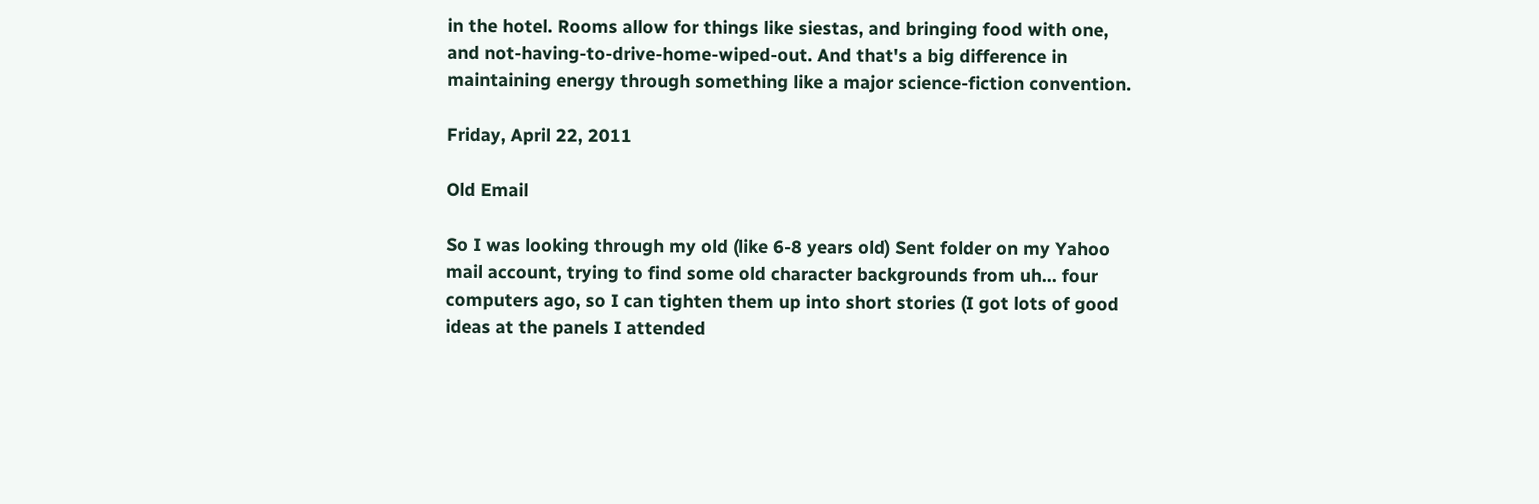in the hotel. Rooms allow for things like siestas, and bringing food with one, and not-having-to-drive-home-wiped-out. And that's a big difference in maintaining energy through something like a major science-fiction convention.

Friday, April 22, 2011

Old Email

So I was looking through my old (like 6-8 years old) Sent folder on my Yahoo mail account, trying to find some old character backgrounds from uh... four computers ago, so I can tighten them up into short stories (I got lots of good ideas at the panels I attended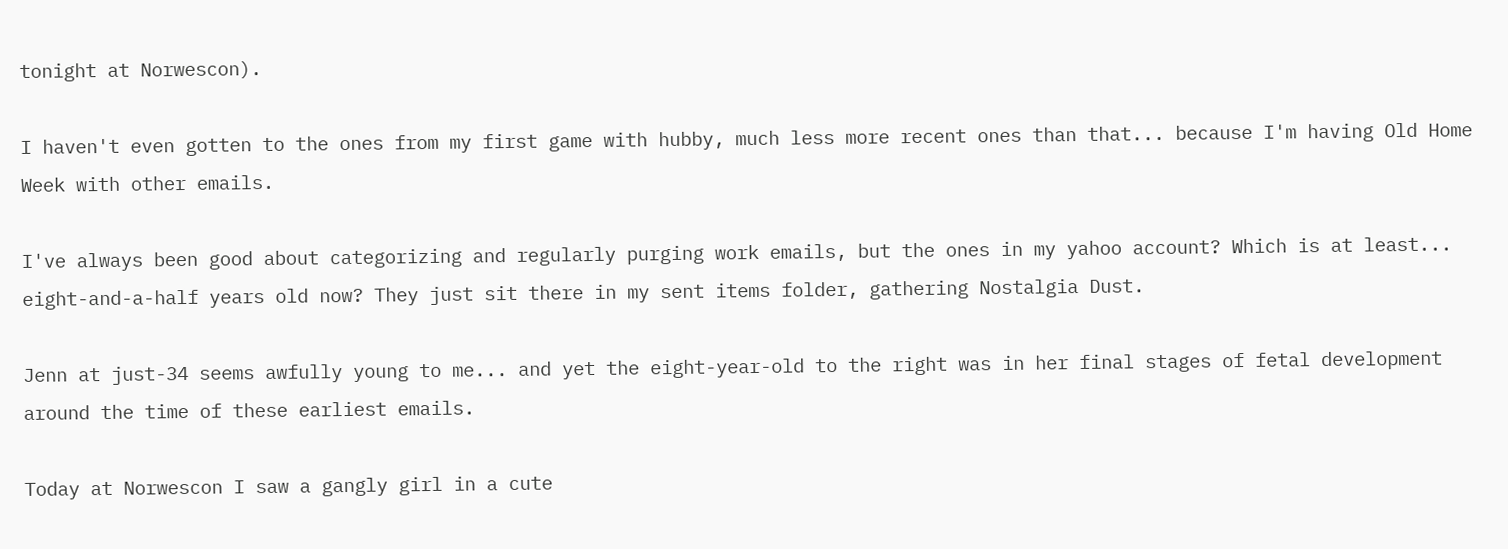tonight at Norwescon).

I haven't even gotten to the ones from my first game with hubby, much less more recent ones than that... because I'm having Old Home Week with other emails.

I've always been good about categorizing and regularly purging work emails, but the ones in my yahoo account? Which is at least... eight-and-a-half years old now? They just sit there in my sent items folder, gathering Nostalgia Dust.

Jenn at just-34 seems awfully young to me... and yet the eight-year-old to the right was in her final stages of fetal development around the time of these earliest emails.

Today at Norwescon I saw a gangly girl in a cute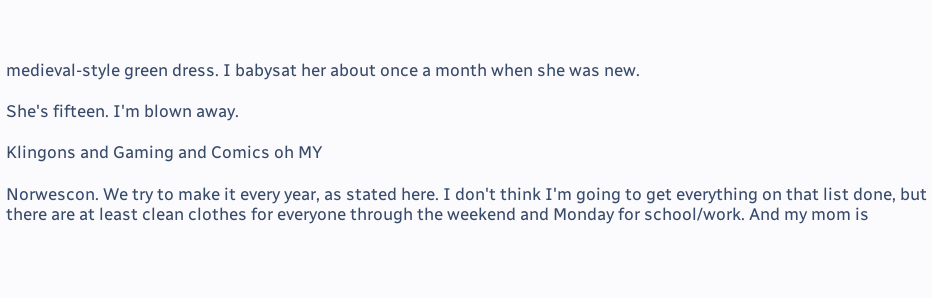medieval-style green dress. I babysat her about once a month when she was new.

She's fifteen. I'm blown away.

Klingons and Gaming and Comics oh MY

Norwescon. We try to make it every year, as stated here. I don't think I'm going to get everything on that list done, but there are at least clean clothes for everyone through the weekend and Monday for school/work. And my mom is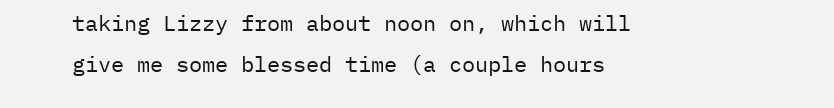taking Lizzy from about noon on, which will give me some blessed time (a couple hours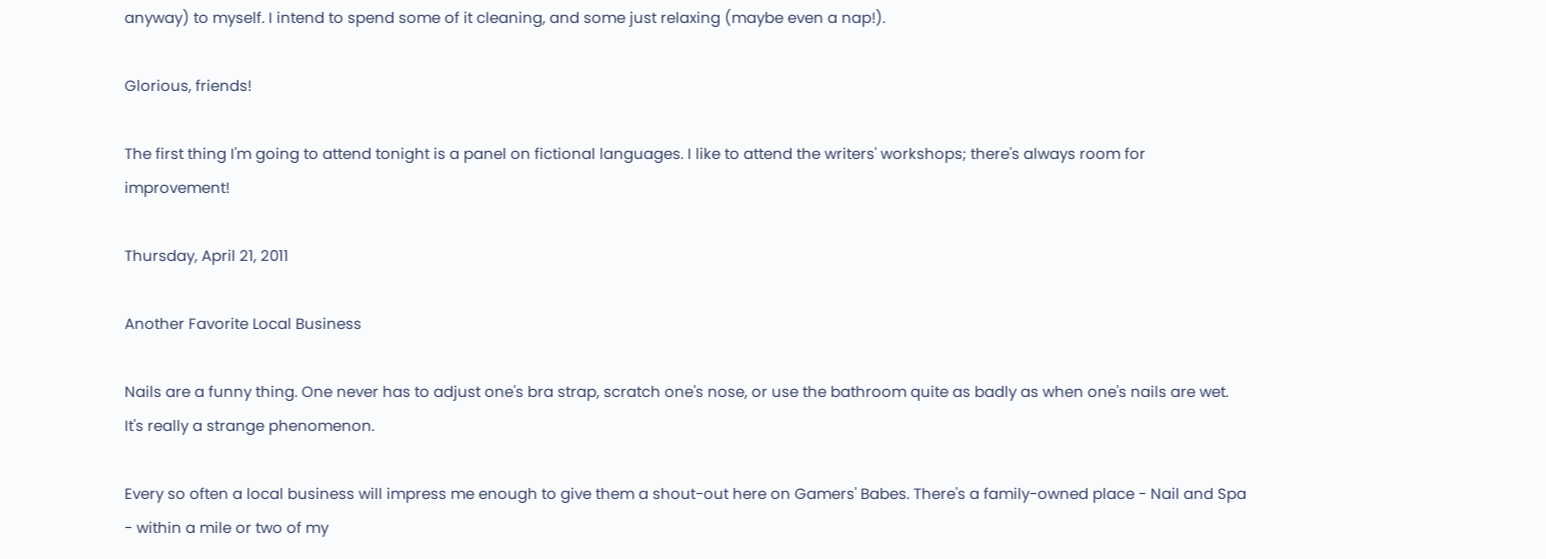anyway) to myself. I intend to spend some of it cleaning, and some just relaxing (maybe even a nap!).

Glorious, friends!

The first thing I'm going to attend tonight is a panel on fictional languages. I like to attend the writers' workshops; there's always room for improvement!

Thursday, April 21, 2011

Another Favorite Local Business

Nails are a funny thing. One never has to adjust one's bra strap, scratch one's nose, or use the bathroom quite as badly as when one's nails are wet. It's really a strange phenomenon.

Every so often a local business will impress me enough to give them a shout-out here on Gamers' Babes. There's a family-owned place - Nail and Spa - within a mile or two of my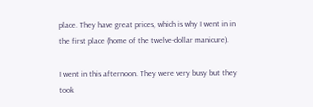place. They have great prices, which is why I went in in the first place (home of the twelve-dollar manicure).

I went in this afternoon. They were very busy but they took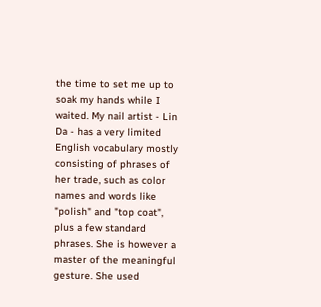the time to set me up to soak my hands while I waited. My nail artist - Lin Da - has a very limited English vocabulary mostly consisting of phrases of her trade, such as color names and words like "polish" and "top coat", plus a few standard phrases. She is however a master of the meaningful gesture. She used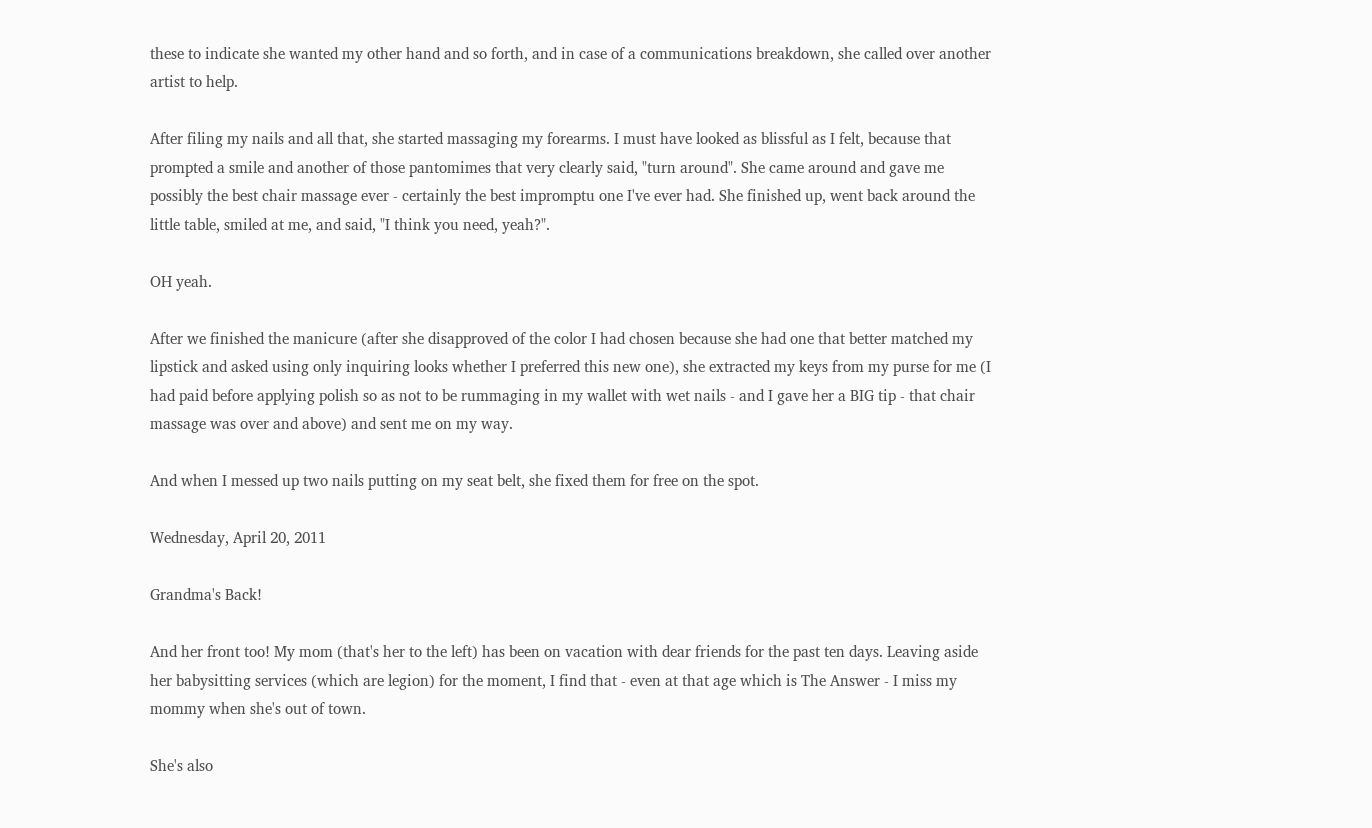these to indicate she wanted my other hand and so forth, and in case of a communications breakdown, she called over another artist to help.

After filing my nails and all that, she started massaging my forearms. I must have looked as blissful as I felt, because that prompted a smile and another of those pantomimes that very clearly said, "turn around". She came around and gave me possibly the best chair massage ever - certainly the best impromptu one I've ever had. She finished up, went back around the little table, smiled at me, and said, "I think you need, yeah?".

OH yeah.

After we finished the manicure (after she disapproved of the color I had chosen because she had one that better matched my lipstick and asked using only inquiring looks whether I preferred this new one), she extracted my keys from my purse for me (I had paid before applying polish so as not to be rummaging in my wallet with wet nails - and I gave her a BIG tip - that chair massage was over and above) and sent me on my way.

And when I messed up two nails putting on my seat belt, she fixed them for free on the spot.

Wednesday, April 20, 2011

Grandma's Back!

And her front too! My mom (that's her to the left) has been on vacation with dear friends for the past ten days. Leaving aside her babysitting services (which are legion) for the moment, I find that - even at that age which is The Answer - I miss my mommy when she's out of town.

She's also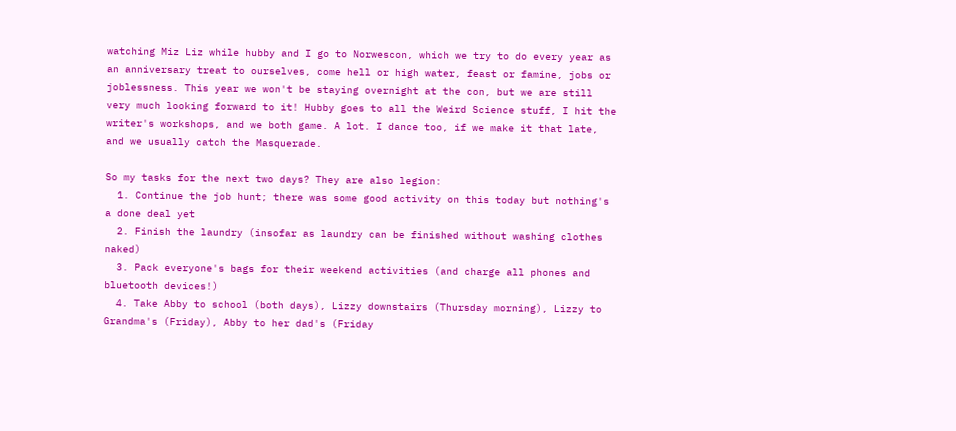watching Miz Liz while hubby and I go to Norwescon, which we try to do every year as an anniversary treat to ourselves, come hell or high water, feast or famine, jobs or joblessness. This year we won't be staying overnight at the con, but we are still very much looking forward to it! Hubby goes to all the Weird Science stuff, I hit the writer's workshops, and we both game. A lot. I dance too, if we make it that late, and we usually catch the Masquerade.

So my tasks for the next two days? They are also legion:
  1. Continue the job hunt; there was some good activity on this today but nothing's a done deal yet
  2. Finish the laundry (insofar as laundry can be finished without washing clothes naked)
  3. Pack everyone's bags for their weekend activities (and charge all phones and bluetooth devices!)
  4. Take Abby to school (both days), Lizzy downstairs (Thursday morning), Lizzy to Grandma's (Friday), Abby to her dad's (Friday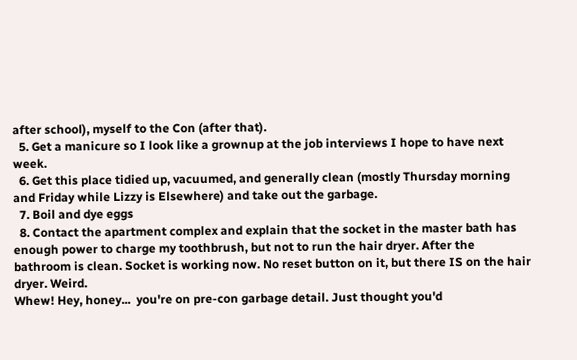after school), myself to the Con (after that).
  5. Get a manicure so I look like a grownup at the job interviews I hope to have next week.
  6. Get this place tidied up, vacuumed, and generally clean (mostly Thursday morning and Friday while Lizzy is Elsewhere) and take out the garbage.
  7. Boil and dye eggs
  8. Contact the apartment complex and explain that the socket in the master bath has enough power to charge my toothbrush, but not to run the hair dryer. After the bathroom is clean. Socket is working now. No reset button on it, but there IS on the hair dryer. Weird.
Whew! Hey, honey...  you're on pre-con garbage detail. Just thought you'd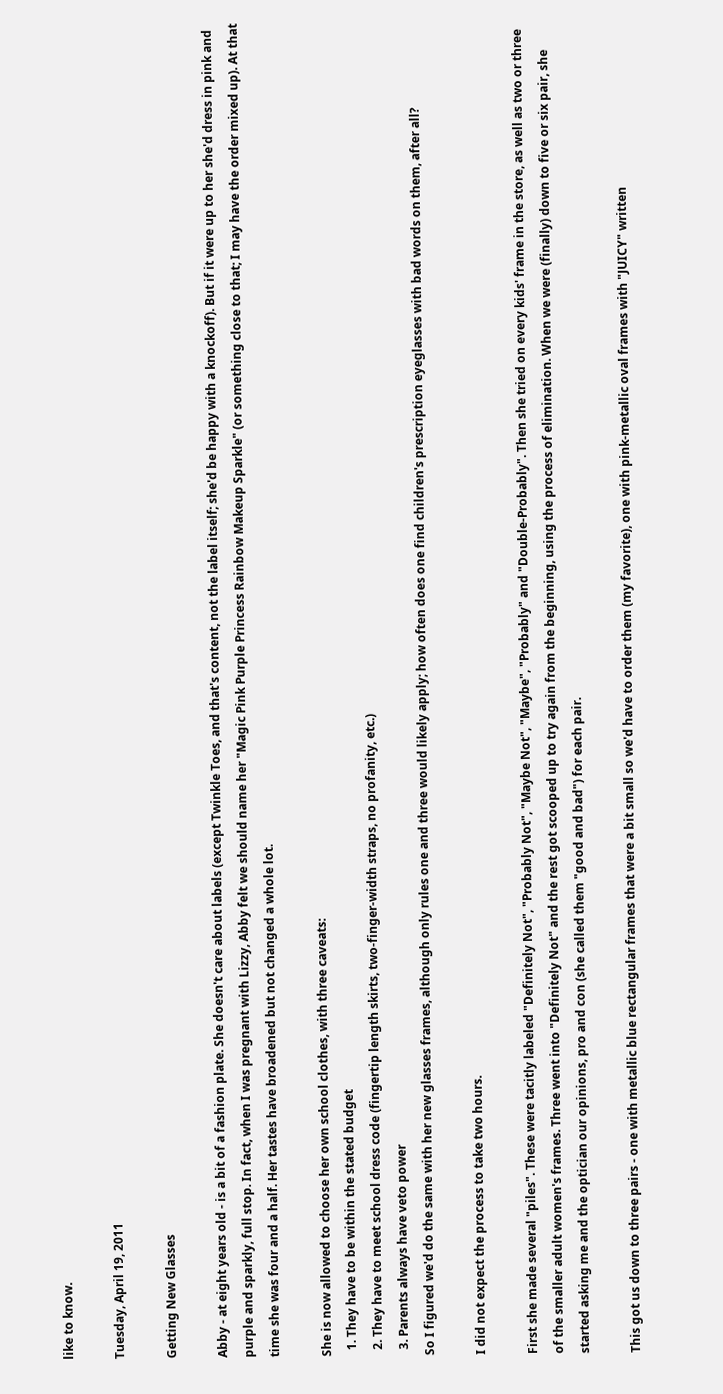like to know.

Tuesday, April 19, 2011

Getting New Glasses

Abby - at eight years old - is a bit of a fashion plate. She doesn't care about labels (except Twinkle Toes, and that's content, not the label itself; she'd be happy with a knockoff). But if it were up to her she'd dress in pink and purple and sparkly, full stop. In fact, when I was pregnant with Lizzy, Abby felt we should name her "Magic Pink Purple Princess Rainbow Makeup Sparkle" (or something close to that; I may have the order mixed up). At that time she was four and a half. Her tastes have broadened but not changed a whole lot.

She is now allowed to choose her own school clothes, with three caveats:
  1. They have to be within the stated budget
  2. They have to meet school dress code (fingertip length skirts, two-finger-width straps, no profanity, etc.)
  3. Parents always have veto power
So I figured we'd do the same with her new glasses frames, although only rules one and three would likely apply; how often does one find children's prescription eyeglasses with bad words on them, after all?

I did not expect the process to take two hours.

First she made several "piles". These were tacitly labeled "Definitely Not", "Probably Not", "Maybe Not", "Maybe", "Probably" and "Double-Probably". Then she tried on every kids' frame in the store, as well as two or three of the smaller adult women's frames. Three went into "Definitely Not" and the rest got scooped up to try again from the beginning, using the process of elimination. When we were (finally) down to five or six pair, she started asking me and the optician our opinions, pro and con (she called them "good and bad") for each pair.

This got us down to three pairs - one with metallic blue rectangular frames that were a bit small so we'd have to order them (my favorite), one with pink-metallic oval frames with "JUICY" written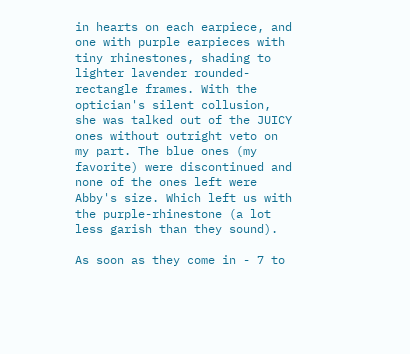in hearts on each earpiece, and one with purple earpieces with tiny rhinestones, shading to lighter lavender rounded-rectangle frames. With the optician's silent collusion, she was talked out of the JUICY ones without outright veto on my part. The blue ones (my favorite) were discontinued and none of the ones left were Abby's size. Which left us with the purple-rhinestone (a lot less garish than they sound).

As soon as they come in - 7 to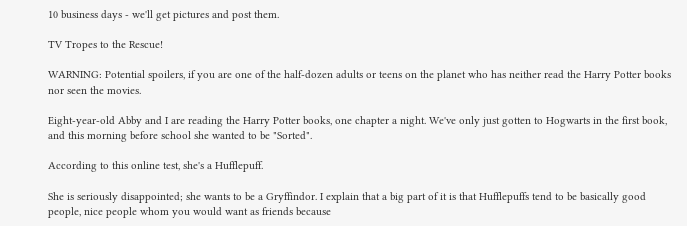10 business days - we'll get pictures and post them.

TV Tropes to the Rescue!

WARNING: Potential spoilers, if you are one of the half-dozen adults or teens on the planet who has neither read the Harry Potter books nor seen the movies.

Eight-year-old Abby and I are reading the Harry Potter books, one chapter a night. We've only just gotten to Hogwarts in the first book, and this morning before school she wanted to be "Sorted".

According to this online test, she's a Hufflepuff.

She is seriously disappointed; she wants to be a Gryffindor. I explain that a big part of it is that Hufflepuffs tend to be basically good people, nice people whom you would want as friends because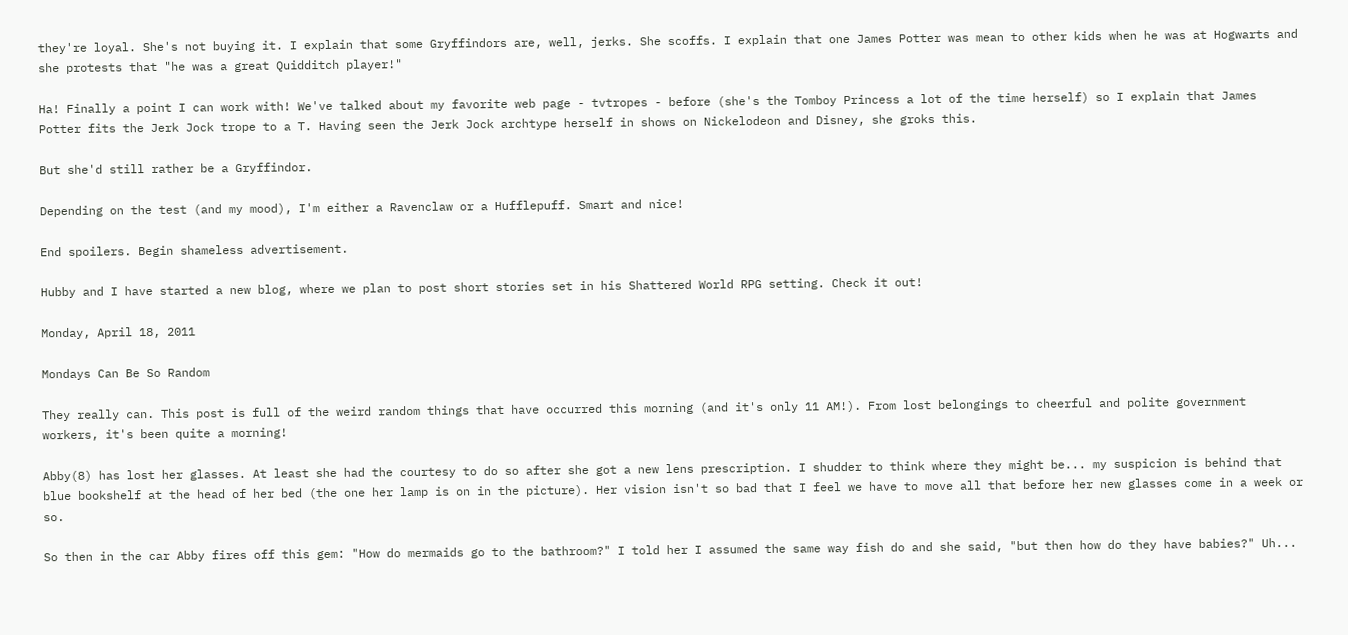they're loyal. She's not buying it. I explain that some Gryffindors are, well, jerks. She scoffs. I explain that one James Potter was mean to other kids when he was at Hogwarts and she protests that "he was a great Quidditch player!"

Ha! Finally a point I can work with! We've talked about my favorite web page - tvtropes - before (she's the Tomboy Princess a lot of the time herself) so I explain that James Potter fits the Jerk Jock trope to a T. Having seen the Jerk Jock archtype herself in shows on Nickelodeon and Disney, she groks this.

But she'd still rather be a Gryffindor.

Depending on the test (and my mood), I'm either a Ravenclaw or a Hufflepuff. Smart and nice!

End spoilers. Begin shameless advertisement.

Hubby and I have started a new blog, where we plan to post short stories set in his Shattered World RPG setting. Check it out!

Monday, April 18, 2011

Mondays Can Be So Random

They really can. This post is full of the weird random things that have occurred this morning (and it's only 11 AM!). From lost belongings to cheerful and polite government workers, it's been quite a morning!

Abby(8) has lost her glasses. At least she had the courtesy to do so after she got a new lens prescription. I shudder to think where they might be... my suspicion is behind that blue bookshelf at the head of her bed (the one her lamp is on in the picture). Her vision isn't so bad that I feel we have to move all that before her new glasses come in a week or so.

So then in the car Abby fires off this gem: "How do mermaids go to the bathroom?" I told her I assumed the same way fish do and she said, "but then how do they have babies?" Uh...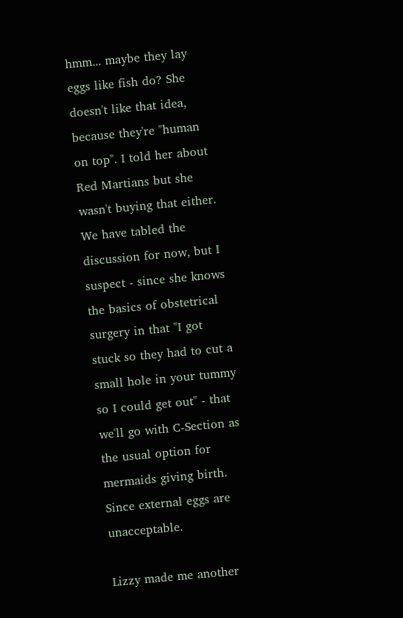hmm... maybe they lay eggs like fish do? She doesn't like that idea, because they're "human on top". I told her about Red Martians but she wasn't buying that either. We have tabled the discussion for now, but I suspect - since she knows the basics of obstetrical surgery in that "I got stuck so they had to cut a small hole in your tummy so I could get out" - that we'll go with C-Section as the usual option for mermaids giving birth. Since external eggs are unacceptable.

Lizzy made me another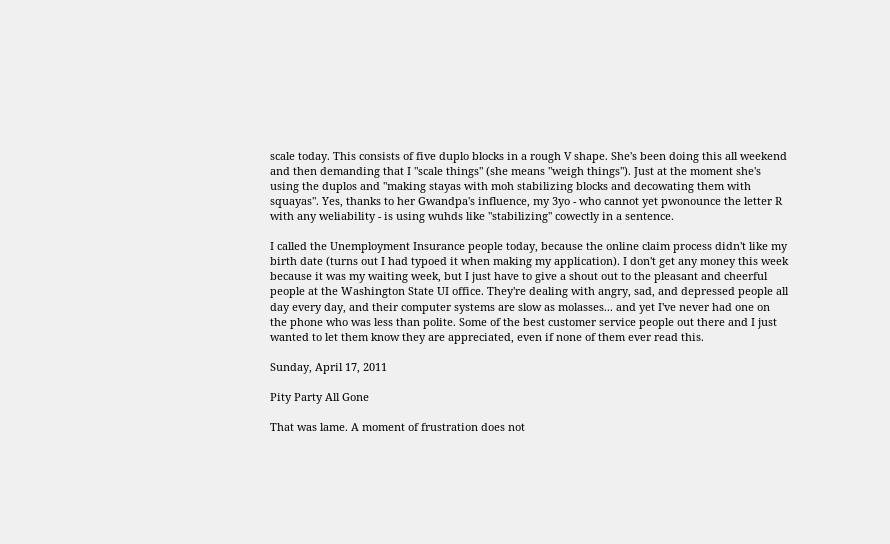scale today. This consists of five duplo blocks in a rough V shape. She's been doing this all weekend and then demanding that I "scale things" (she means "weigh things"). Just at the moment she's using the duplos and "making stayas with moh stabilizing blocks and decowating them with squayas". Yes, thanks to her Gwandpa's influence, my 3yo - who cannot yet pwonounce the letter R with any weliability - is using wuhds like "stabilizing" cowectly in a sentence.

I called the Unemployment Insurance people today, because the online claim process didn't like my birth date (turns out I had typoed it when making my application). I don't get any money this week because it was my waiting week, but I just have to give a shout out to the pleasant and cheerful people at the Washington State UI office. They're dealing with angry, sad, and depressed people all day every day, and their computer systems are slow as molasses... and yet I've never had one on the phone who was less than polite. Some of the best customer service people out there and I just wanted to let them know they are appreciated, even if none of them ever read this.

Sunday, April 17, 2011

Pity Party All Gone

That was lame. A moment of frustration does not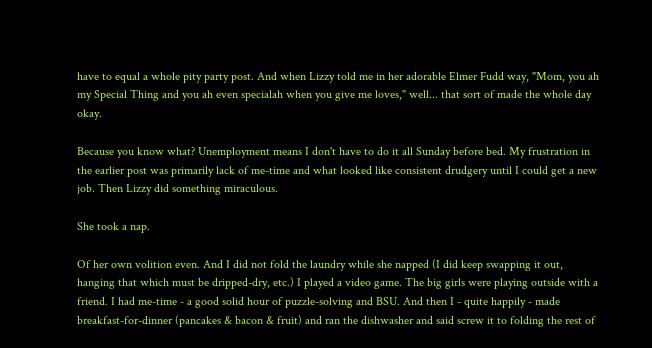have to equal a whole pity party post. And when Lizzy told me in her adorable Elmer Fudd way, "Mom, you ah my Special Thing and you ah even specialah when you give me loves," well... that sort of made the whole day okay.

Because you know what? Unemployment means I don't have to do it all Sunday before bed. My frustration in the earlier post was primarily lack of me-time and what looked like consistent drudgery until I could get a new job. Then Lizzy did something miraculous.

She took a nap.

Of her own volition even. And I did not fold the laundry while she napped (I did keep swapping it out, hanging that which must be dripped-dry, etc.) I played a video game. The big girls were playing outside with a friend. I had me-time - a good solid hour of puzzle-solving and BSU. And then I - quite happily - made breakfast-for-dinner (pancakes & bacon & fruit) and ran the dishwasher and said screw it to folding the rest of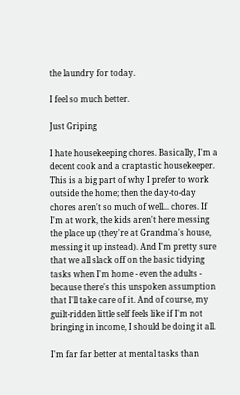the laundry for today.

I feel so much better.

Just Griping

I hate housekeeping chores. Basically, I'm a decent cook and a craptastic housekeeper. This is a big part of why I prefer to work outside the home; then the day-to-day chores aren't so much of well... chores. If I'm at work, the kids aren't here messing the place up (they're at Grandma's house, messing it up instead). And I'm pretty sure that we all slack off on the basic tidying tasks when I'm home - even the adults - because there's this unspoken assumption that I'll take care of it. And of course, my guilt-ridden little self feels like if I'm not bringing in income, I should be doing it all.

I'm far far better at mental tasks than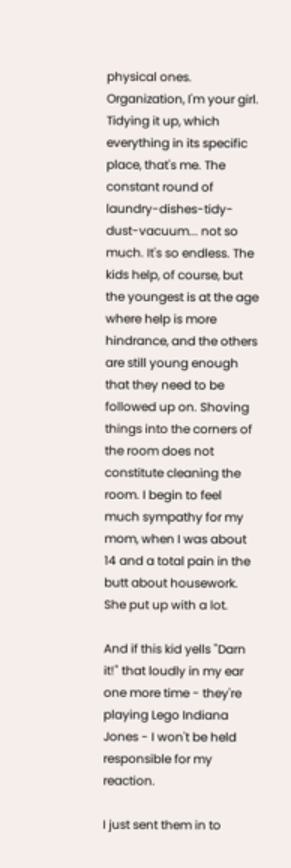physical ones. Organization, I'm your girl. Tidying it up, which everything in its specific place, that's me. The constant round of laundry-dishes-tidy-dust-vacuum... not so much. It's so endless. The kids help, of course, but the youngest is at the age where help is more hindrance, and the others are still young enough that they need to be followed up on. Shoving things into the corners of the room does not constitute cleaning the room. I begin to feel much sympathy for my mom, when I was about 14 and a total pain in the butt about housework. She put up with a lot.

And if this kid yells "Darn it!" that loudly in my ear one more time - they're playing Lego Indiana Jones - I won't be held responsible for my reaction.

I just sent them in to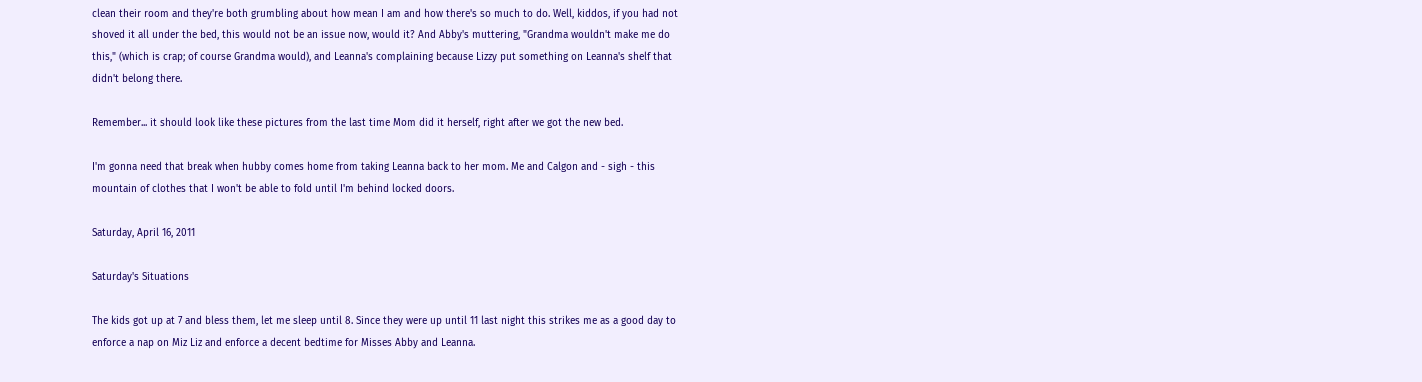clean their room and they're both grumbling about how mean I am and how there's so much to do. Well, kiddos, if you had not shoved it all under the bed, this would not be an issue now, would it? And Abby's muttering, "Grandma wouldn't make me do this," (which is crap; of course Grandma would), and Leanna's complaining because Lizzy put something on Leanna's shelf that didn't belong there.

Remember... it should look like these pictures from the last time Mom did it herself, right after we got the new bed.

I'm gonna need that break when hubby comes home from taking Leanna back to her mom. Me and Calgon and - sigh - this mountain of clothes that I won't be able to fold until I'm behind locked doors.

Saturday, April 16, 2011

Saturday's Situations

The kids got up at 7 and bless them, let me sleep until 8. Since they were up until 11 last night this strikes me as a good day to enforce a nap on Miz Liz and enforce a decent bedtime for Misses Abby and Leanna.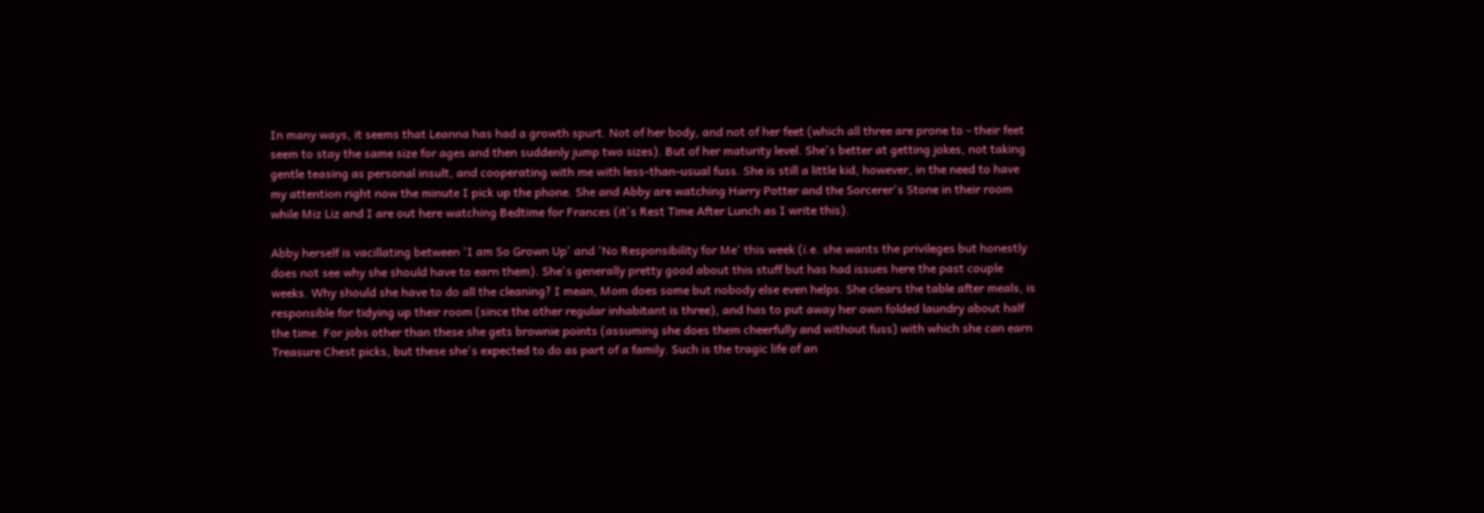In many ways, it seems that Leanna has had a growth spurt. Not of her body, and not of her feet (which all three are prone to - their feet seem to stay the same size for ages and then suddenly jump two sizes). But of her maturity level. She's better at getting jokes, not taking gentle teasing as personal insult, and cooperating with me with less-than-usual fuss. She is still a little kid, however, in the need to have my attention right now the minute I pick up the phone. She and Abby are watching Harry Potter and the Sorcerer's Stone in their room while Miz Liz and I are out here watching Bedtime for Frances (it's Rest Time After Lunch as I write this).

Abby herself is vacillating between 'I am So Grown Up' and 'No Responsibility for Me' this week (i.e. she wants the privileges but honestly does not see why she should have to earn them). She's generally pretty good about this stuff but has had issues here the past couple weeks. Why should she have to do all the cleaning? I mean, Mom does some but nobody else even helps. She clears the table after meals, is responsible for tidying up their room (since the other regular inhabitant is three), and has to put away her own folded laundry about half the time. For jobs other than these she gets brownie points (assuming she does them cheerfully and without fuss) with which she can earn Treasure Chest picks, but these she's expected to do as part of a family. Such is the tragic life of an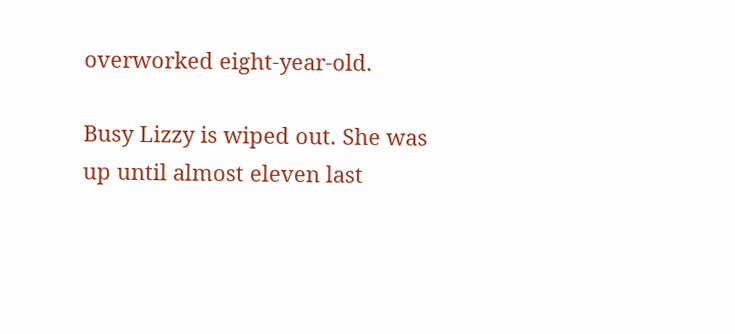overworked eight-year-old.

Busy Lizzy is wiped out. She was up until almost eleven last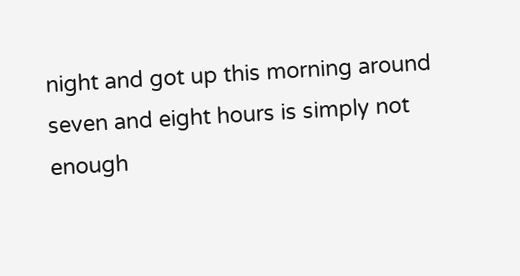night and got up this morning around seven and eight hours is simply not enough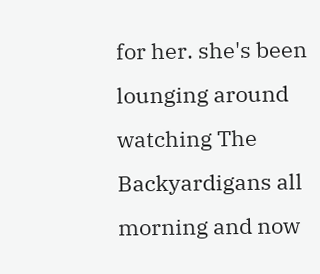for her. she's been lounging around watching The Backyardigans all morning and now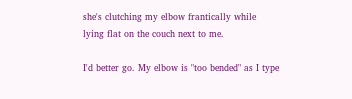she's clutching my elbow frantically while lying flat on the couch next to me.

I'd better go. My elbow is "too bended" as I type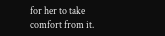for her to take comfort from it.